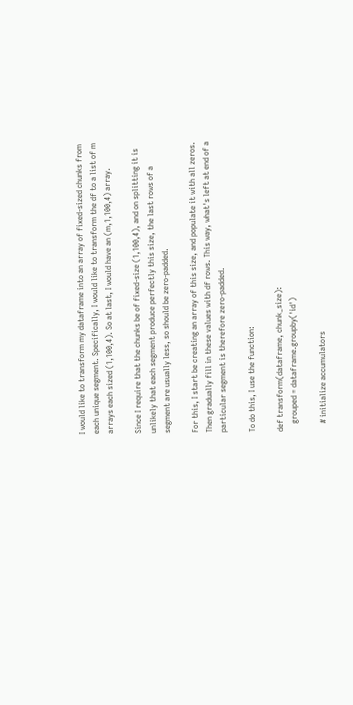I would like to transform my dataframe into an array of fixed-sized chunks from each unique segment. Specifically, I would like to transform the df to a list of m arrays each sized (1,100,4). So at last, I would have an (m,1,100,4) array.

Since I require that the chunks be of fixed-size (1,100,4), and on splitting it is unlikely that each segment produce perfectly this size, the last rows of a segment are usually less, so should be zero-padded.

For this, I start be creating an array of this size, and populate it with all zeros. Then gradually fill in these values with df rows. This way, what's left at end of a particular segment is therefore zero-padded.

To do this, I use the function:

def transform(dataframe, chunk_size):
    grouped = dataframe.groupby('id')

    # initialize accumulators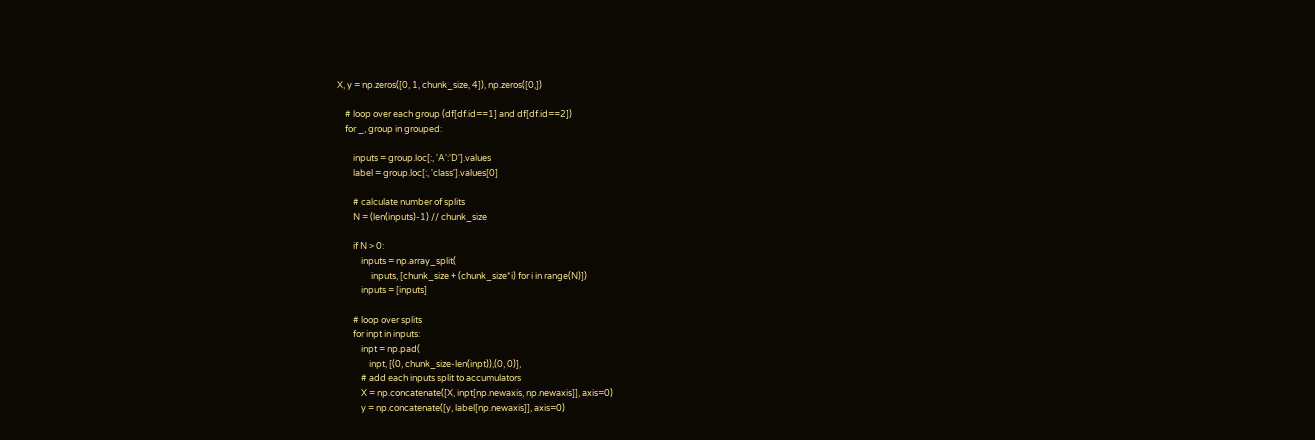X, y = np.zeros([0, 1, chunk_size, 4]), np.zeros([0,])

    # loop over each group (df[df.id==1] and df[df.id==2])
    for _, group in grouped:

        inputs = group.loc[:, 'A':'D'].values
        label = group.loc[:, 'class'].values[0]

        # calculate number of splits
        N = (len(inputs)-1) // chunk_size

        if N > 0:
            inputs = np.array_split(
                 inputs, [chunk_size + (chunk_size*i) for i in range(N)])
            inputs = [inputs]

        # loop over splits
        for inpt in inputs:
            inpt = np.pad(
                inpt, [(0, chunk_size-len(inpt)),(0, 0)],
            # add each inputs split to accumulators
            X = np.concatenate([X, inpt[np.newaxis, np.newaxis]], axis=0)
            y = np.concatenate([y, label[np.newaxis]], axis=0)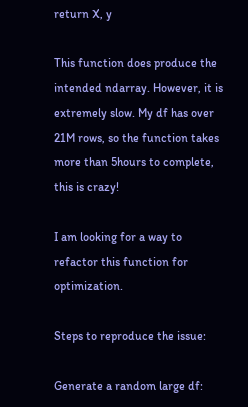return X, y

This function does produce the intended ndarray. However, it is extremely slow. My df has over 21M rows, so the function takes more than 5hours to complete, this is crazy!

I am looking for a way to refactor this function for optimization.

Steps to reproduce the issue:

Generate a random large df: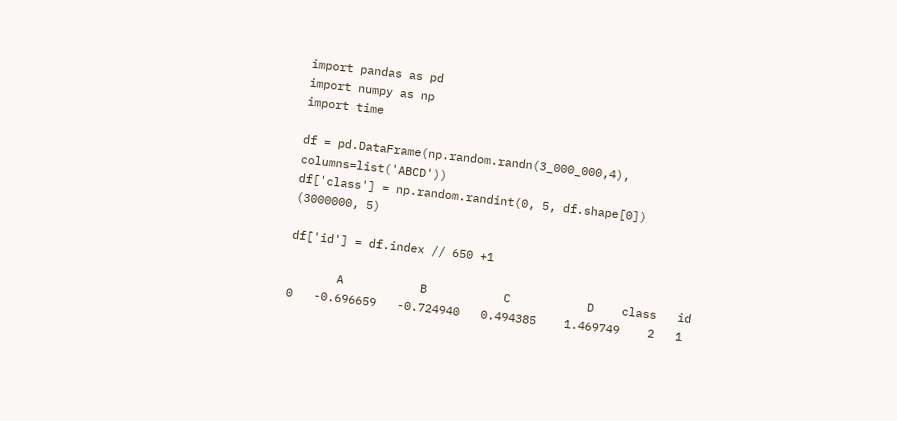import pandas as pd
import numpy as np
import time

df = pd.DataFrame(np.random.randn(3_000_000,4), columns=list('ABCD'))
df['class'] = np.random.randint(0, 5, df.shape[0])
(3000000, 5)

df['id'] = df.index // 650 +1

       A           B           C           D    class   id
0   -0.696659   -0.724940   0.494385    1.469749    2   1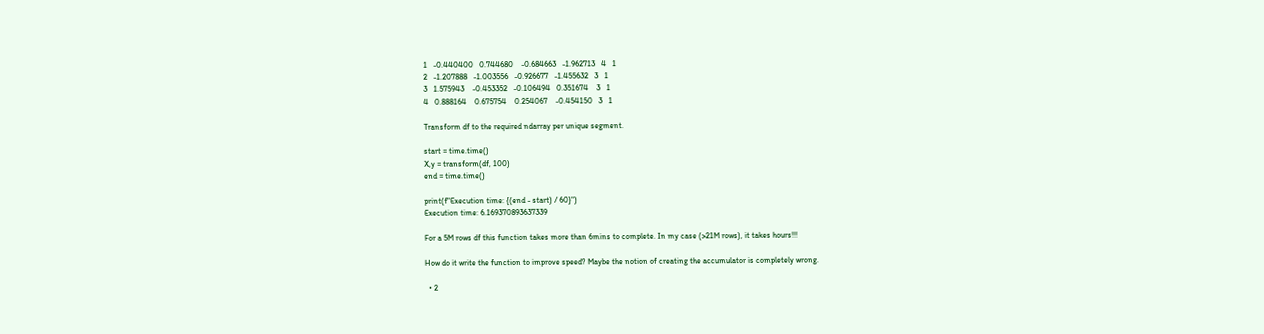1   -0.440400   0.744680    -0.684663   -1.962713   4   1
2   -1.207888   -1.003556   -0.926677   -1.455632   3   1
3   1.575943    -0.453352   -0.106494   0.351674    3   1
4   0.888164    0.675754    0.254067    -0.454150   3   1

Transform df to the required ndarray per unique segment.

start = time.time()
X,y = transform(df, 100)
end = time.time()

print(f"Execution time: {(end - start) / 60}")
Execution time: 6.169370893637339

For a 5M rows df this function takes more than 6mins to complete. In my case (>21M rows), it takes hours!!!

How do it write the function to improve speed? Maybe the notion of creating the accumulator is completely wrong.

  • 2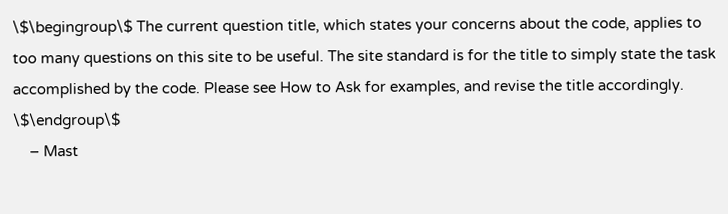\$\begingroup\$ The current question title, which states your concerns about the code, applies to too many questions on this site to be useful. The site standard is for the title to simply state the task accomplished by the code. Please see How to Ask for examples, and revise the title accordingly. \$\endgroup\$
    – Mast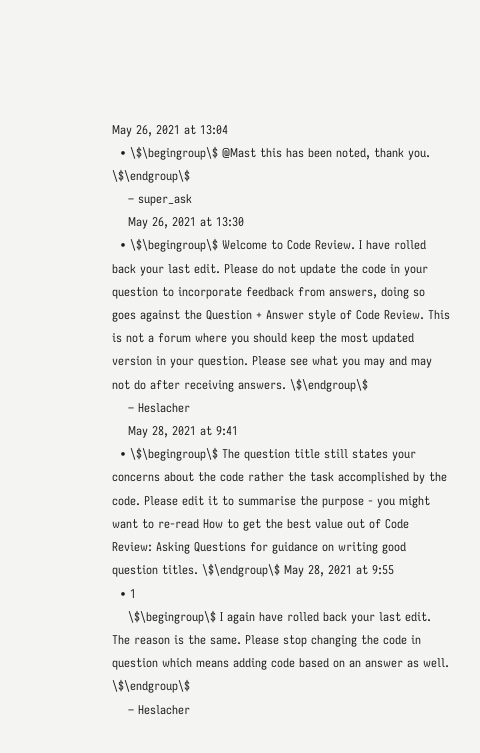May 26, 2021 at 13:04
  • \$\begingroup\$ @Mast this has been noted, thank you. \$\endgroup\$
    – super_ask
    May 26, 2021 at 13:30
  • \$\begingroup\$ Welcome to Code Review. I have rolled back your last edit. Please do not update the code in your question to incorporate feedback from answers, doing so goes against the Question + Answer style of Code Review. This is not a forum where you should keep the most updated version in your question. Please see what you may and may not do after receiving answers. \$\endgroup\$
    – Heslacher
    May 28, 2021 at 9:41
  • \$\begingroup\$ The question title still states your concerns about the code rather the task accomplished by the code. Please edit it to summarise the purpose - you might want to re-read How to get the best value out of Code Review: Asking Questions for guidance on writing good question titles. \$\endgroup\$ May 28, 2021 at 9:55
  • 1
    \$\begingroup\$ I again have rolled back your last edit. The reason is the same. Please stop changing the code in question which means adding code based on an answer as well. \$\endgroup\$
    – Heslacher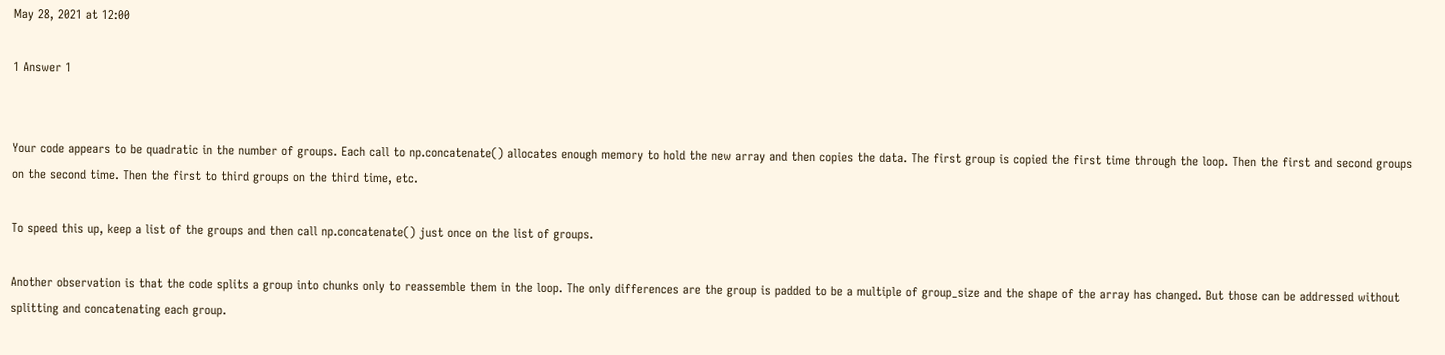May 28, 2021 at 12:00

1 Answer 1


Your code appears to be quadratic in the number of groups. Each call to np.concatenate() allocates enough memory to hold the new array and then copies the data. The first group is copied the first time through the loop. Then the first and second groups on the second time. Then the first to third groups on the third time, etc.

To speed this up, keep a list of the groups and then call np.concatenate() just once on the list of groups.

Another observation is that the code splits a group into chunks only to reassemble them in the loop. The only differences are the group is padded to be a multiple of group_size and the shape of the array has changed. But those can be addressed without splitting and concatenating each group.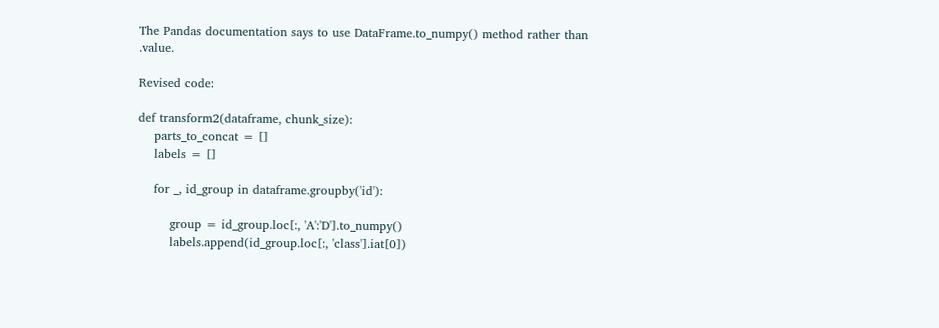The Pandas documentation says to use DataFrame.to_numpy() method rather than .value.

Revised code:

def transform2(dataframe, chunk_size):
    parts_to_concat = []
    labels = []

    for _, id_group in dataframe.groupby('id'):

        group = id_group.loc[:, 'A':'D'].to_numpy()
        labels.append(id_group.loc[:, 'class'].iat[0])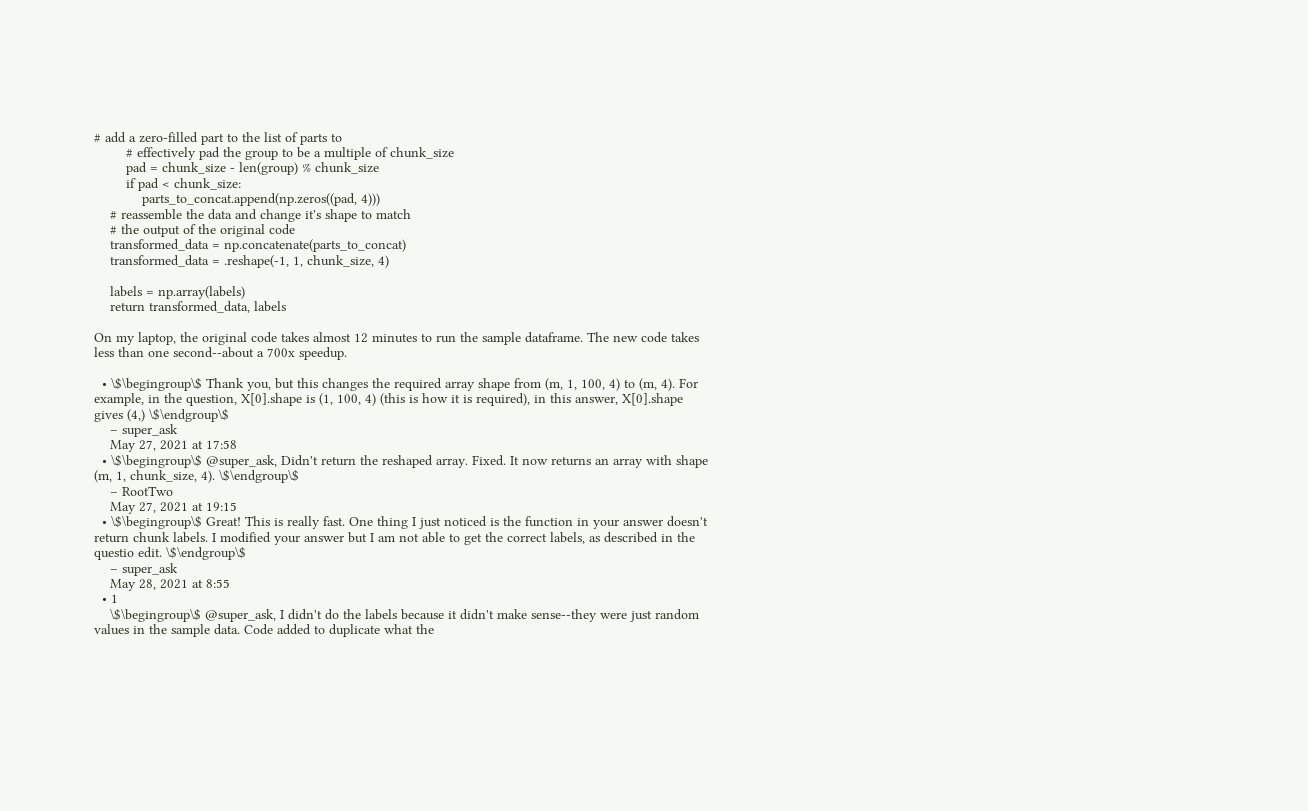# add a zero-filled part to the list of parts to
        # effectively pad the group to be a multiple of chunk_size
        pad = chunk_size - len(group) % chunk_size
        if pad < chunk_size:
            parts_to_concat.append(np.zeros((pad, 4)))
    # reassemble the data and change it's shape to match
    # the output of the original code
    transformed_data = np.concatenate(parts_to_concat)
    transformed_data = .reshape(-1, 1, chunk_size, 4)

    labels = np.array(labels)
    return transformed_data, labels

On my laptop, the original code takes almost 12 minutes to run the sample dataframe. The new code takes less than one second--about a 700x speedup.

  • \$\begingroup\$ Thank you, but this changes the required array shape from (m, 1, 100, 4) to (m, 4). For example, in the question, X[0].shape is (1, 100, 4) (this is how it is required), in this answer, X[0].shape gives (4,) \$\endgroup\$
    – super_ask
    May 27, 2021 at 17:58
  • \$\begingroup\$ @super_ask, Didn't return the reshaped array. Fixed. It now returns an array with shape (m, 1, chunk_size, 4). \$\endgroup\$
    – RootTwo
    May 27, 2021 at 19:15
  • \$\begingroup\$ Great! This is really fast. One thing I just noticed is the function in your answer doesn't return chunk labels. I modified your answer but I am not able to get the correct labels, as described in the questio edit. \$\endgroup\$
    – super_ask
    May 28, 2021 at 8:55
  • 1
    \$\begingroup\$ @super_ask, I didn't do the labels because it didn't make sense--they were just random values in the sample data. Code added to duplicate what the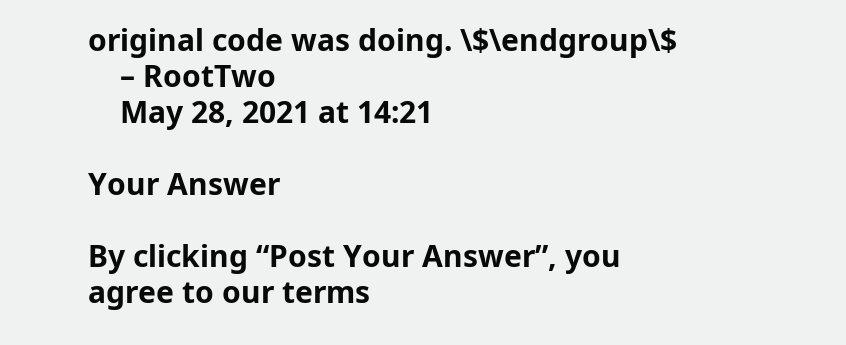original code was doing. \$\endgroup\$
    – RootTwo
    May 28, 2021 at 14:21

Your Answer

By clicking “Post Your Answer”, you agree to our terms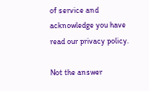of service and acknowledge you have read our privacy policy.

Not the answer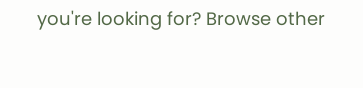you're looking for? Browse other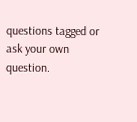questions tagged or ask your own question.